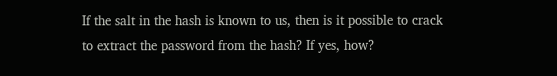If the salt in the hash is known to us, then is it possible to crack to extract the password from the hash? If yes, how?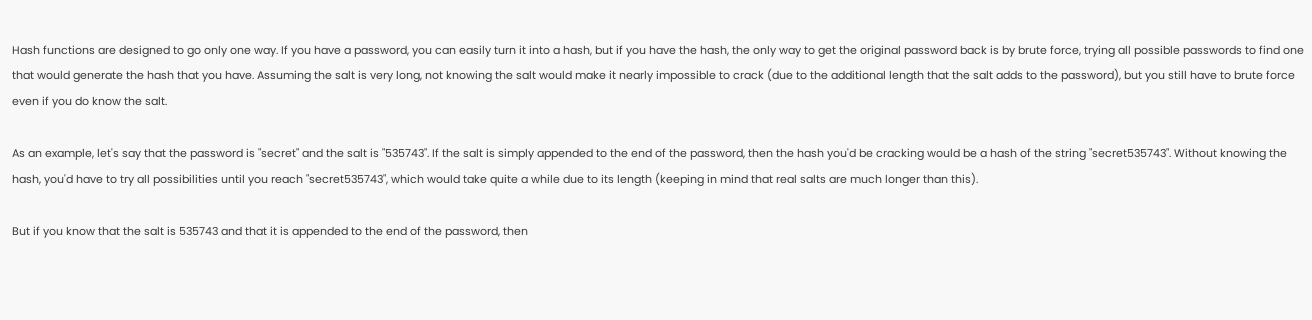Hash functions are designed to go only one way. If you have a password, you can easily turn it into a hash, but if you have the hash, the only way to get the original password back is by brute force, trying all possible passwords to find one that would generate the hash that you have. Assuming the salt is very long, not knowing the salt would make it nearly impossible to crack (due to the additional length that the salt adds to the password), but you still have to brute force even if you do know the salt.

As an example, let's say that the password is "secret" and the salt is "535743". If the salt is simply appended to the end of the password, then the hash you'd be cracking would be a hash of the string "secret535743". Without knowing the hash, you'd have to try all possibilities until you reach "secret535743", which would take quite a while due to its length (keeping in mind that real salts are much longer than this).

But if you know that the salt is 535743 and that it is appended to the end of the password, then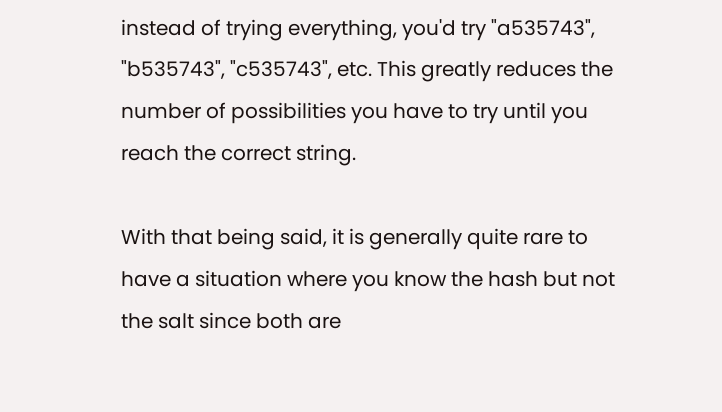instead of trying everything, you'd try "a535743", "b535743", "c535743", etc. This greatly reduces the number of possibilities you have to try until you reach the correct string.

With that being said, it is generally quite rare to have a situation where you know the hash but not the salt since both are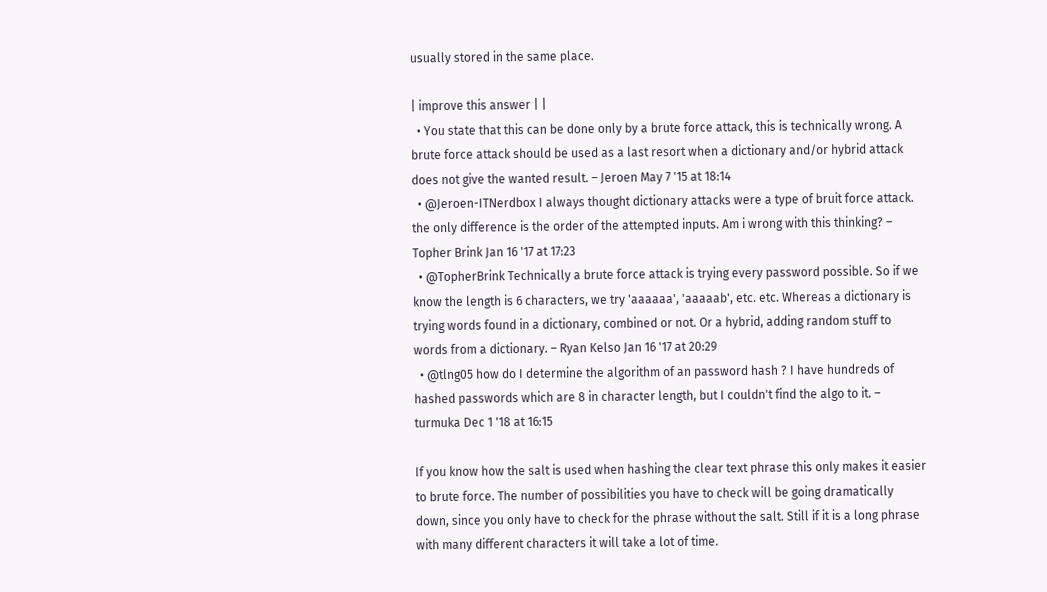usually stored in the same place.

| improve this answer | |
  • You state that this can be done only by a brute force attack, this is technically wrong. A brute force attack should be used as a last resort when a dictionary and/or hybrid attack does not give the wanted result. – Jeroen May 7 '15 at 18:14
  • @Jeroen-ITNerdbox I always thought dictionary attacks were a type of bruit force attack. the only difference is the order of the attempted inputs. Am i wrong with this thinking? – Topher Brink Jan 16 '17 at 17:23
  • @TopherBrink Technically a brute force attack is trying every password possible. So if we know the length is 6 characters, we try 'aaaaaa', 'aaaaab', etc. etc. Whereas a dictionary is trying words found in a dictionary, combined or not. Or a hybrid, adding random stuff to words from a dictionary. – Ryan Kelso Jan 16 '17 at 20:29
  • @tlng05 how do I determine the algorithm of an password hash ? I have hundreds of hashed passwords which are 8 in character length, but I couldn't find the algo to it. – turmuka Dec 1 '18 at 16:15

If you know how the salt is used when hashing the clear text phrase this only makes it easier to brute force. The number of possibilities you have to check will be going dramatically down, since you only have to check for the phrase without the salt. Still if it is a long phrase with many different characters it will take a lot of time.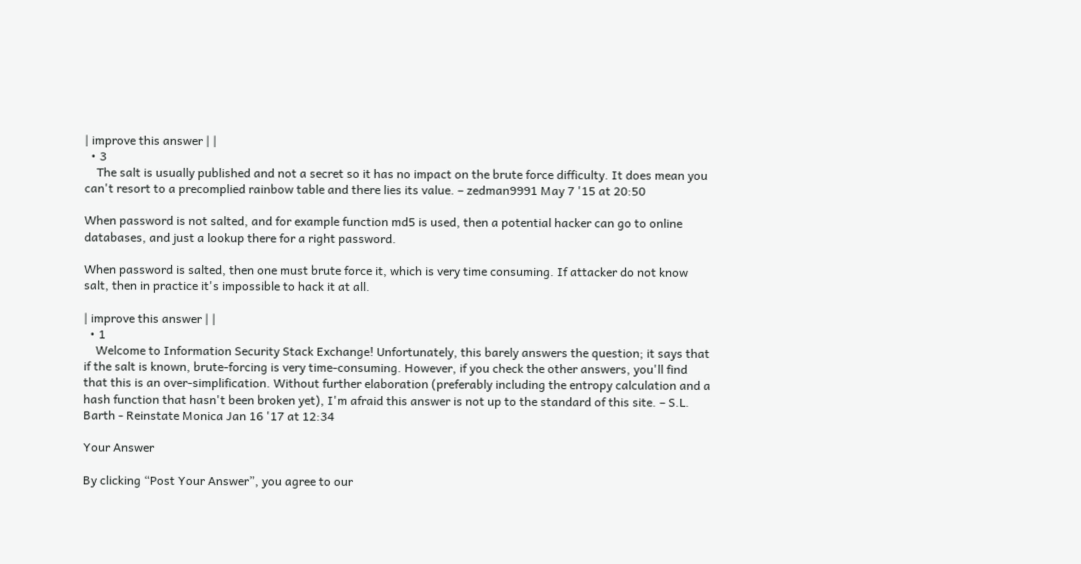| improve this answer | |
  • 3
    The salt is usually published and not a secret so it has no impact on the brute force difficulty. It does mean you can't resort to a precomplied rainbow table and there lies its value. – zedman9991 May 7 '15 at 20:50

When password is not salted, and for example function md5 is used, then a potential hacker can go to online databases, and just a lookup there for a right password.

When password is salted, then one must brute force it, which is very time consuming. If attacker do not know salt, then in practice it's impossible to hack it at all.

| improve this answer | |
  • 1
    Welcome to Information Security Stack Exchange! Unfortunately, this barely answers the question; it says that if the salt is known, brute-forcing is very time-consuming. However, if you check the other answers, you'll find that this is an over-simplification. Without further elaboration (preferably including the entropy calculation and a hash function that hasn't been broken yet), I'm afraid this answer is not up to the standard of this site. – S.L. Barth - Reinstate Monica Jan 16 '17 at 12:34

Your Answer

By clicking “Post Your Answer”, you agree to our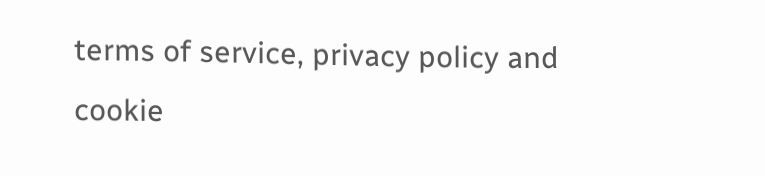terms of service, privacy policy and cookie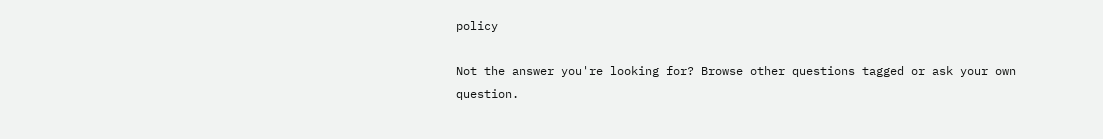policy

Not the answer you're looking for? Browse other questions tagged or ask your own question.